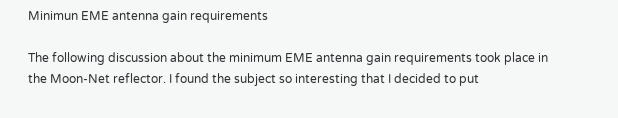Minimun EME antenna gain requirements

The following discussion about the minimum EME antenna gain requirements took place in the Moon-Net reflector. I found the subject so interesting that I decided to put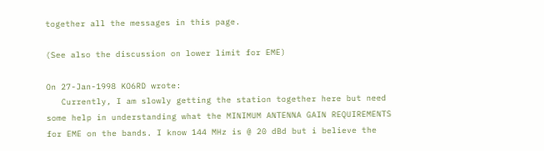together all the messages in this page.

(See also the discussion on lower limit for EME)

On 27-Jan-1998 KO6RD wrote:
   Currently, I am slowly getting the station together here but need some help in understanding what the MINIMUM ANTENNA GAIN REQUIREMENTS for EME on the bands. I know 144 MHz is @ 20 dBd but i believe the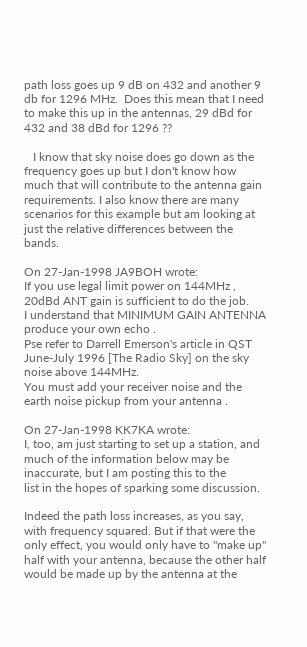path loss goes up 9 dB on 432 and another 9 db for 1296 MHz.  Does this mean that I need to make this up in the antennas, 29 dBd for 432 and 38 dBd for 1296 ??

   I know that sky noise does go down as the frequency goes up but I don't know how much that will contribute to the antenna gain requirements. I also know there are many scenarios for this example but am looking at just the relative differences between the bands.

On 27-Jan-1998 JA9BOH wrote:
If you use legal limit power on 144MHz , 20dBd ANT gain is sufficient to do the job.
I understand that MINIMUM GAIN ANTENNA produce your own echo .
Pse refer to Darrell Emerson's article in QST June-July 1996 [The Radio Sky] on the sky noise above 144MHz.
You must add your receiver noise and the earth noise pickup from your antenna .

On 27-Jan-1998 KK7KA wrote:
I, too, am just starting to set up a station, and much of the information below may be inaccurate, but I am posting this to the
list in the hopes of sparking some discussion.

Indeed the path loss increases, as you say, with frequency squared. But if that were the only effect, you would only have to "make up" half with your antenna, because the other half would be made up by the antenna at the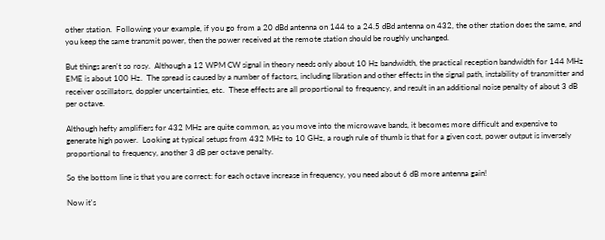other station.  Following your example, if you go from a 20 dBd antenna on 144 to a 24.5 dBd antenna on 432, the other station does the same, and you keep the same transmit power, then the power received at the remote station should be roughly unchanged.

But things aren't so rosy.  Although a 12 WPM CW signal in theory needs only about 10 Hz bandwidth, the practical reception bandwidth for 144 MHz EME is about 100 Hz.  The spread is caused by a number of factors, including libration and other effects in the signal path, instability of transmitter and receiver oscillators, doppler uncertainties, etc.  These effects are all proportional to frequency, and result in an additional noise penalty of about 3 dB per octave.

Although hefty amplifiers for 432 MHz are quite common, as you move into the microwave bands, it becomes more difficult and expensive to generate high power.  Looking at typical setups from 432 MHz to 10 GHz, a rough rule of thumb is that for a given cost, power output is inversely proportional to frequency, another 3 dB per octave penalty.

So the bottom line is that you are correct: for each octave increase in frequency, you need about 6 dB more antenna gain!

Now it's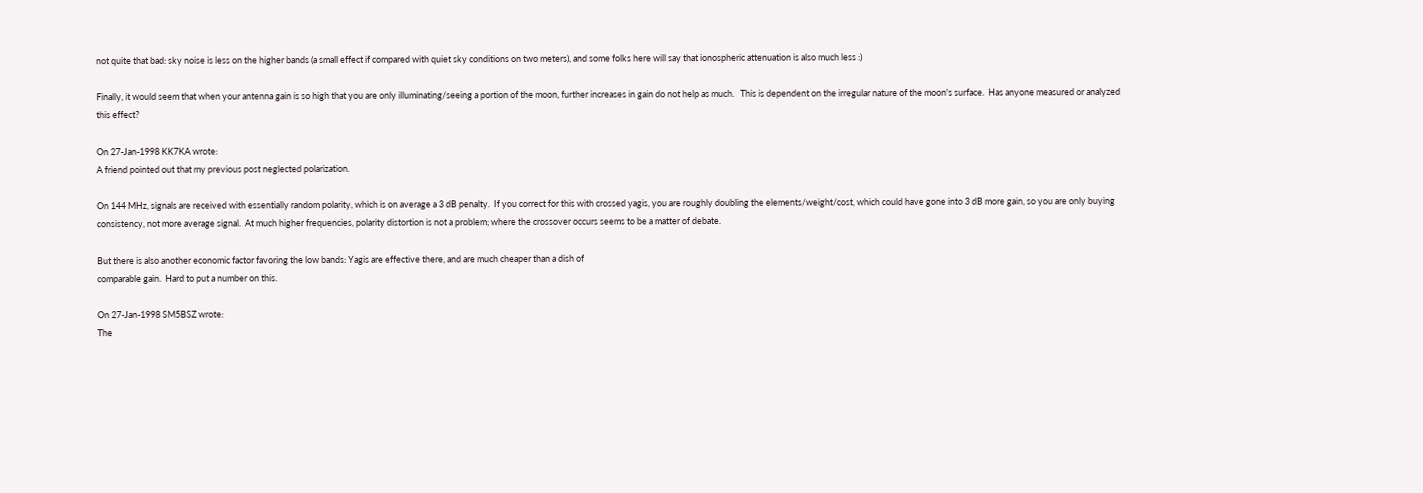not quite that bad: sky noise is less on the higher bands (a small effect if compared with quiet sky conditions on two meters), and some folks here will say that ionospheric attenuation is also much less :)

Finally, it would seem that when your antenna gain is so high that you are only illuminating/seeing a portion of the moon, further increases in gain do not help as much.   This is dependent on the irregular nature of the moon's surface.  Has anyone measured or analyzed this effect?

On 27-Jan-1998 KK7KA wrote:
A friend pointed out that my previous post neglected polarization.

On 144 MHz, signals are received with essentially random polarity, which is on average a 3 dB penalty.  If you correct for this with crossed yagis, you are roughly doubling the elements/weight/cost, which could have gone into 3 dB more gain, so you are only buying consistency, not more average signal.  At much higher frequencies, polarity distortion is not a problem; where the crossover occurs seems to be a matter of debate.

But there is also another economic factor favoring the low bands: Yagis are effective there, and are much cheaper than a dish of
comparable gain.  Hard to put a number on this.

On 27-Jan-1998 SM5BSZ wrote:
The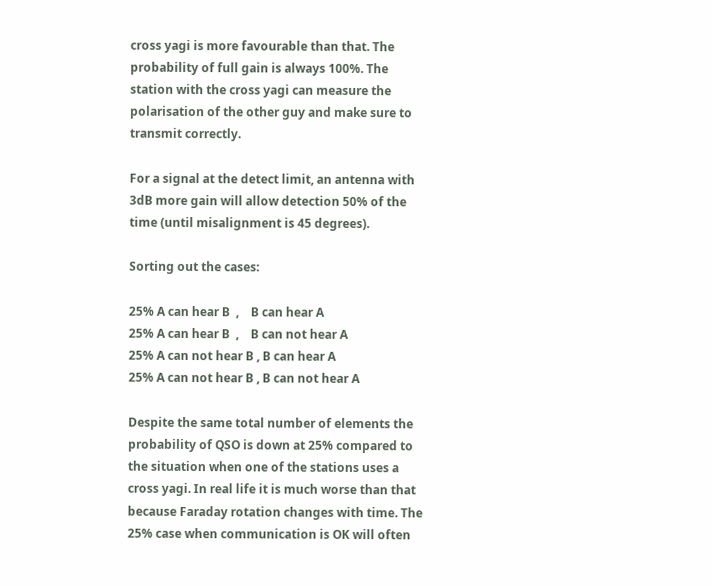cross yagi is more favourable than that. The probability of full gain is always 100%. The station with the cross yagi can measure the polarisation of the other guy and make sure to transmit correctly.

For a signal at the detect limit, an antenna with 3dB more gain will allow detection 50% of the time (until misalignment is 45 degrees).

Sorting out the cases:

25% A can hear B  ,    B can hear A
25% A can hear B  ,    B can not hear A
25% A can not hear B , B can hear A
25% A can not hear B , B can not hear A

Despite the same total number of elements the probability of QSO is down at 25% compared to the situation when one of the stations uses a cross yagi. In real life it is much worse than that because Faraday rotation changes with time. The 25% case when communication is OK will often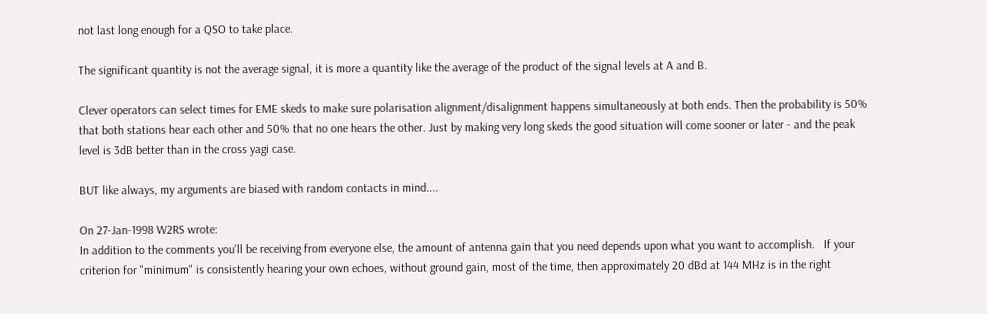not last long enough for a QSO to take place.

The significant quantity is not the average signal, it is more a quantity like the average of the product of the signal levels at A and B.

Clever operators can select times for EME skeds to make sure polarisation alignment/disalignment happens simultaneously at both ends. Then the probability is 50% that both stations hear each other and 50% that no one hears the other. Just by making very long skeds the good situation will come sooner or later - and the peak level is 3dB better than in the cross yagi case.

BUT like always, my arguments are biased with random contacts in mind....

On 27-Jan-1998 W2RS wrote:
In addition to the comments you'll be receiving from everyone else, the amount of antenna gain that you need depends upon what you want to accomplish.   If your criterion for "minimum" is consistently hearing your own echoes, without ground gain, most of the time, then approximately 20 dBd at 144 MHz is in the right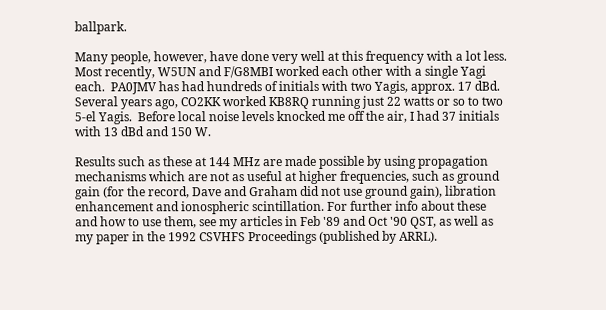ballpark.

Many people, however, have done very well at this frequency with a lot less.  Most recently, W5UN and F/G8MBI worked each other with a single Yagi each.  PA0JMV has had hundreds of initials with two Yagis, approx. 17 dBd. Several years ago, CO2KK worked KB8RQ running just 22 watts or so to two 5-el Yagis.  Before local noise levels knocked me off the air, I had 37 initials with 13 dBd and 150 W.

Results such as these at 144 MHz are made possible by using propagation mechanisms which are not as useful at higher frequencies, such as ground gain (for the record, Dave and Graham did not use ground gain), libration enhancement and ionospheric scintillation. For further info about these and how to use them, see my articles in Feb '89 and Oct '90 QST, as well as my paper in the 1992 CSVHFS Proceedings (published by ARRL).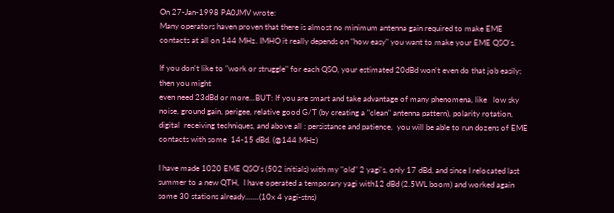On 27-Jan-1998 PA0JMV wrote:
Many operators haven proven that there is almost no minimum antenna gain required to make EME contacts at all on 144 MHz. IMHO it really depends on "how easy" you want to make your EME QSO's.

If you don't like to "work or struggle" for each QSO, your estimated 20dBd won't even do that job easily; then you might
even need 23dBd or more...BUT: If you are smart and take advantage of many phenomena, like   low sky noise, ground gain, perigee, relative good G/T (by creating a "clean" antenna pattern), polarity rotation, digital  receiving techniques, and above all : persistance and patience,  you will be able to run dozens of EME contacts with some  14-15 dBd. (@144 MHz)

I have made 1020 EME QSO's (502 initials) with my "old" 2 yagi's, only 17 dBd, and since I relocated last summer to a new QTH,  I have operated a temporary yagi with12 dBd (2.5WL boom) and worked again some 30 stations already.......(10x 4 yagi-stns)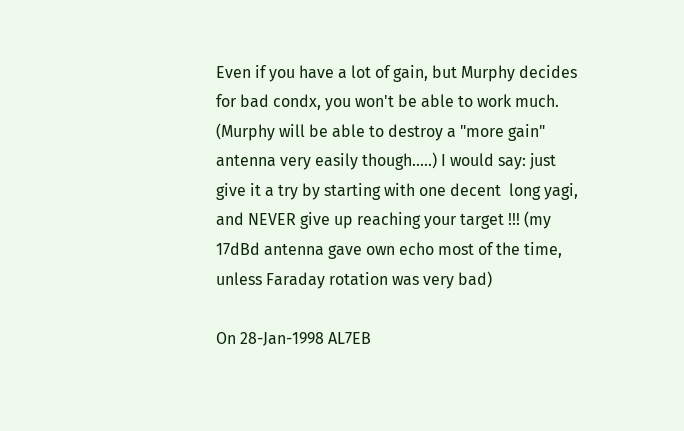Even if you have a lot of gain, but Murphy decides for bad condx, you won't be able to work much. (Murphy will be able to destroy a "more gain" antenna very easily though.....) I would say: just give it a try by starting with one decent  long yagi, and NEVER give up reaching your target !!! (my 17dBd antenna gave own echo most of the time, unless Faraday rotation was very bad)

On 28-Jan-1998 AL7EB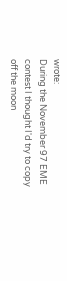wrote:
During the November 97 EME contest I thought I'd try to copy off the moon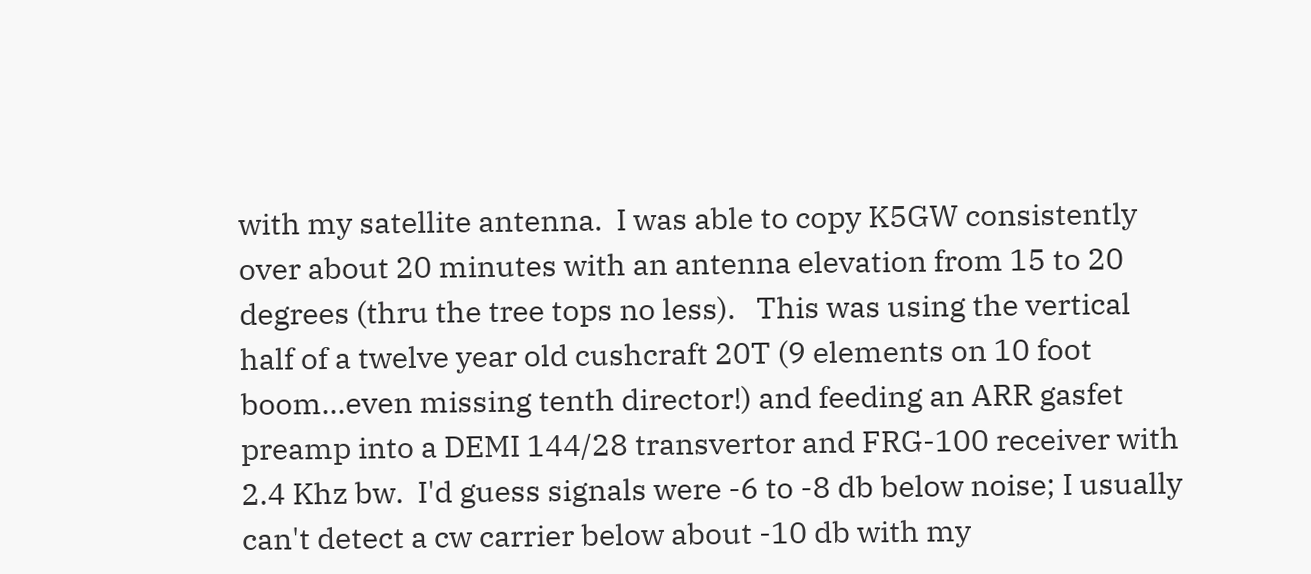with my satellite antenna.  I was able to copy K5GW consistently over about 20 minutes with an antenna elevation from 15 to 20 degrees (thru the tree tops no less).   This was using the vertical half of a twelve year old cushcraft 20T (9 elements on 10 foot boom...even missing tenth director!) and feeding an ARR gasfet preamp into a DEMI 144/28 transvertor and FRG-100 receiver with 2.4 Khz bw.  I'd guess signals were -6 to -8 db below noise; I usually can't detect a cw carrier below about -10 db with my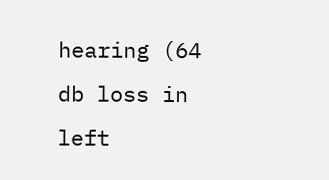hearing (64 db loss in left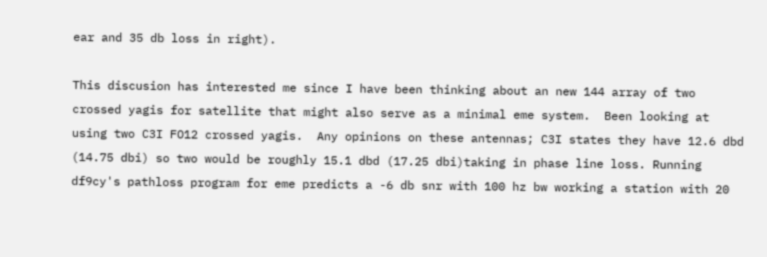ear and 35 db loss in right).

This discusion has interested me since I have been thinking about an new 144 array of two crossed yagis for satellite that might also serve as a minimal eme system.  Been looking at using two C3I FO12 crossed yagis.  Any opinions on these antennas; C3I states they have 12.6 dbd (14.75 dbi) so two would be roughly 15.1 dbd (17.25 dbi)taking in phase line loss. Running df9cy's pathloss program for eme predicts a -6 db snr with 100 hz bw working a station with 20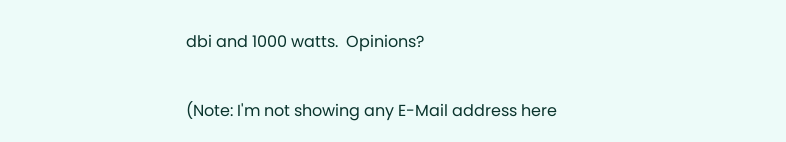dbi and 1000 watts.  Opinions?

(Note: I'm not showing any E-Mail address here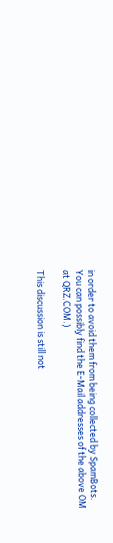in order to avoid them from being collected by SpamBots. You can possibly find the E-Mail addresses of the above OM at QRZ.COM.)

This discussion is still not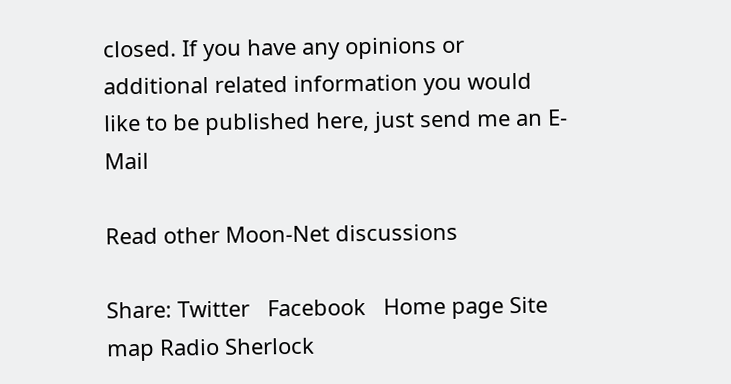closed. If you have any opinions or additional related information you would like to be published here, just send me an E-Mail

Read other Moon-Net discussions

Share: Twitter   Facebook   Home page Site map Radio Sherlock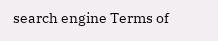search engine Terms of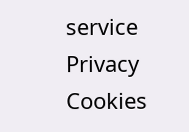service  Privacy  Cookies